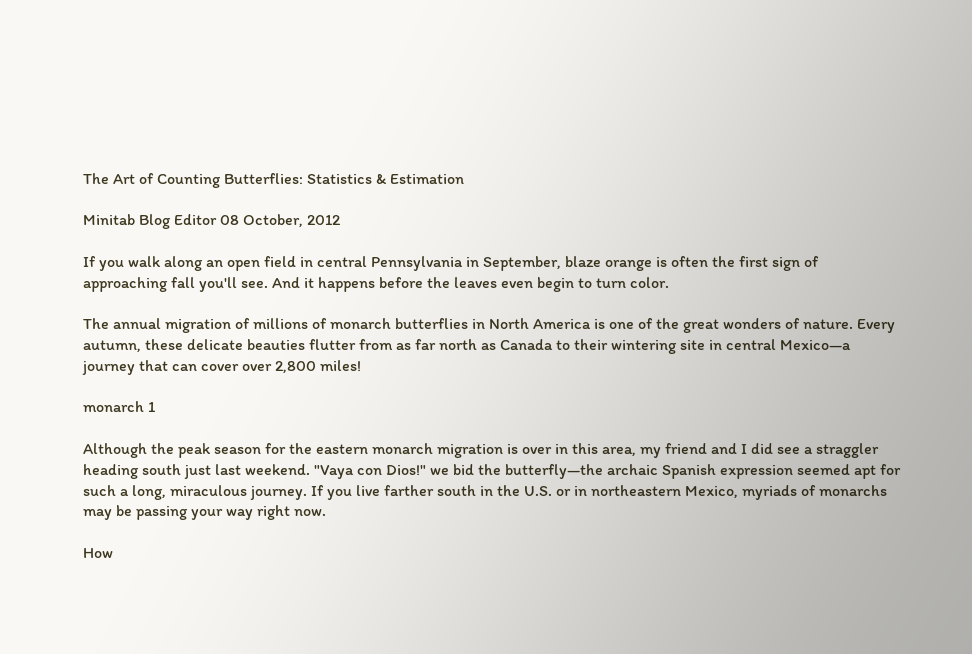The Art of Counting Butterflies: Statistics & Estimation

Minitab Blog Editor 08 October, 2012

If you walk along an open field in central Pennsylvania in September, blaze orange is often the first sign of approaching fall you'll see. And it happens before the leaves even begin to turn color.

The annual migration of millions of monarch butterflies in North America is one of the great wonders of nature. Every autumn, these delicate beauties flutter from as far north as Canada to their wintering site in central Mexico—a journey that can cover over 2,800 miles!

monarch 1

Although the peak season for the eastern monarch migration is over in this area, my friend and I did see a straggler heading south just last weekend. "Vaya con Dios!" we bid the butterfly—the archaic Spanish expression seemed apt for such a long, miraculous journey. If you live farther south in the U.S. or in northeastern Mexico, myriads of monarchs may be passing your way right now.

How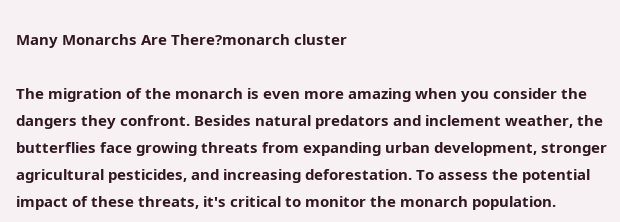Many Monarchs Are There?monarch cluster

The migration of the monarch is even more amazing when you consider the dangers they confront. Besides natural predators and inclement weather, the butterflies face growing threats from expanding urban development, stronger agricultural pesticides, and increasing deforestation. To assess the potential impact of these threats, it's critical to monitor the monarch population.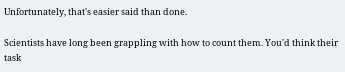Unfortunately, that's easier said than done.

Scientists have long been grappling with how to count them. You'd think their task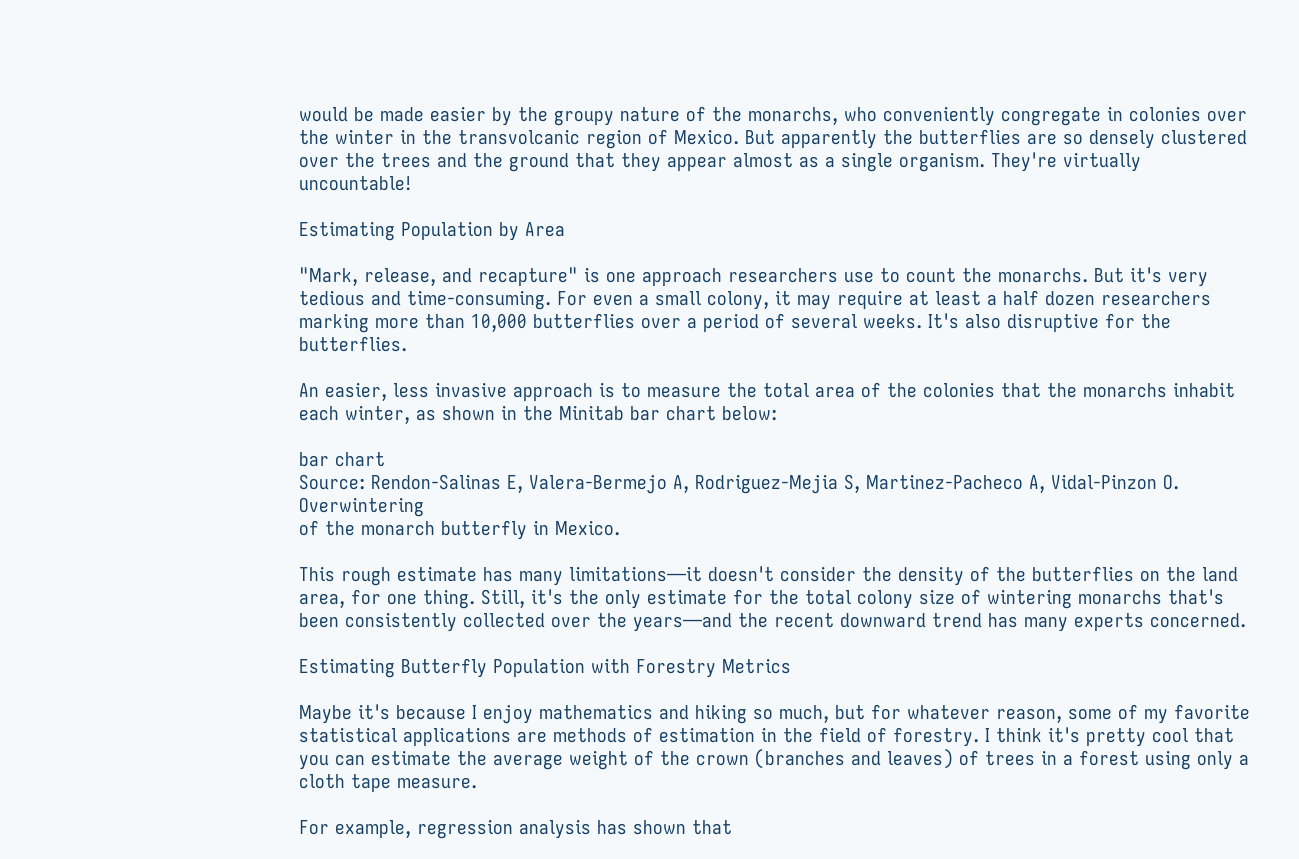would be made easier by the groupy nature of the monarchs, who conveniently congregate in colonies over the winter in the transvolcanic region of Mexico. But apparently the butterflies are so densely clustered over the trees and the ground that they appear almost as a single organism. They're virtually uncountable!

Estimating Population by Area

"Mark, release, and recapture" is one approach researchers use to count the monarchs. But it's very tedious and time-consuming. For even a small colony, it may require at least a half dozen researchers marking more than 10,000 butterflies over a period of several weeks. It's also disruptive for the butterflies.

An easier, less invasive approach is to measure the total area of the colonies that the monarchs inhabit each winter, as shown in the Minitab bar chart below:

bar chart
Source: Rendon-Salinas E, Valera-Bermejo A, Rodriguez-Mejia S, Martinez-Pacheco A, Vidal-Pinzon O. Overwintering
of the monarch butterfly in Mexico.

This rough estimate has many limitations—it doesn't consider the density of the butterflies on the land area, for one thing. Still, it's the only estimate for the total colony size of wintering monarchs that's been consistently collected over the years—and the recent downward trend has many experts concerned.

Estimating Butterfly Population with Forestry Metrics

Maybe it's because I enjoy mathematics and hiking so much, but for whatever reason, some of my favorite statistical applications are methods of estimation in the field of forestry. I think it's pretty cool that you can estimate the average weight of the crown (branches and leaves) of trees in a forest using only a cloth tape measure.

For example, regression analysis has shown that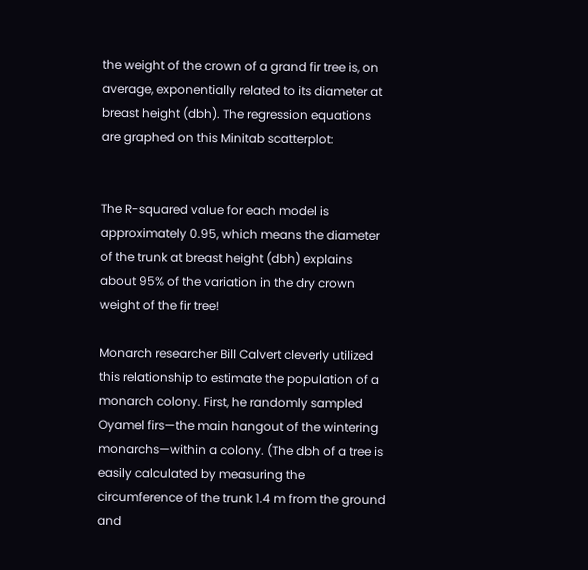the weight of the crown of a grand fir tree is, on average, exponentially related to its diameter at breast height (dbh). The regression equations are graphed on this Minitab scatterplot:


The R-squared value for each model is approximately 0.95, which means the diameter of the trunk at breast height (dbh) explains about 95% of the variation in the dry crown weight of the fir tree!

Monarch researcher Bill Calvert cleverly utilized this relationship to estimate the population of a monarch colony. First, he randomly sampled Oyamel firs—the main hangout of the wintering monarchs—within a colony. (The dbh of a tree is easily calculated by measuring the circumference of the trunk 1.4 m from the ground and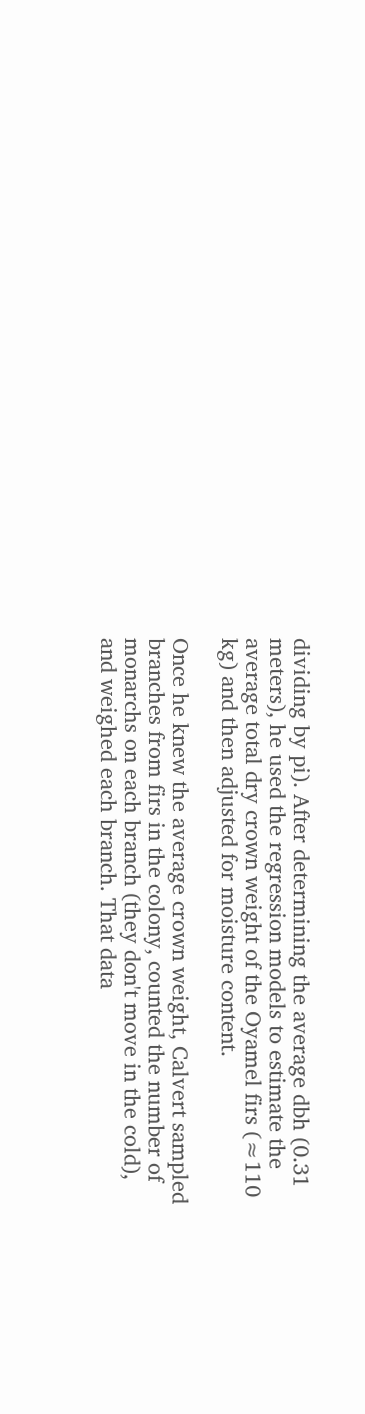dividing by pi). After determining the average dbh (0.31 meters), he used the regression models to estimate the average total dry crown weight of the Oyamel firs (≈110 kg) and then adjusted for moisture content.

Once he knew the average crown weight, Calvert sampled branches from firs in the colony, counted the number of monarchs on each branch (they don't move in the cold), and weighed each branch. That data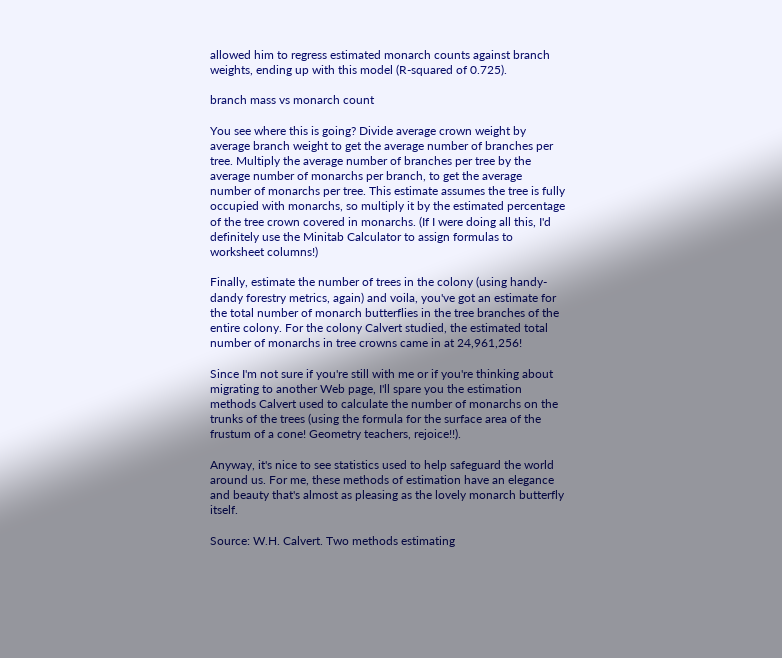allowed him to regress estimated monarch counts against branch weights, ending up with this model (R-squared of 0.725).

branch mass vs monarch count

You see where this is going? Divide average crown weight by average branch weight to get the average number of branches per tree. Multiply the average number of branches per tree by the average number of monarchs per branch, to get the average number of monarchs per tree. This estimate assumes the tree is fully occupied with monarchs, so multiply it by the estimated percentage of the tree crown covered in monarchs. (If I were doing all this, I'd definitely use the Minitab Calculator to assign formulas to worksheet columns!)

Finally, estimate the number of trees in the colony (using handy-dandy forestry metrics, again) and voila, you've got an estimate for the total number of monarch butterflies in the tree branches of the entire colony. For the colony Calvert studied, the estimated total number of monarchs in tree crowns came in at 24,961,256!

Since I'm not sure if you're still with me or if you're thinking about migrating to another Web page, I'll spare you the estimation methods Calvert used to calculate the number of monarchs on the trunks of the trees (using the formula for the surface area of the frustum of a cone! Geometry teachers, rejoice!!).

Anyway, it's nice to see statistics used to help safeguard the world around us. For me, these methods of estimation have an elegance and beauty that's almost as pleasing as the lovely monarch butterfly itself.

Source: W.H. Calvert. Two methods estimating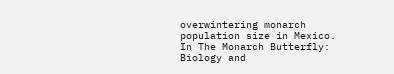overwintering monarch population size in Mexico. In The Monarch Butterfly: Biology and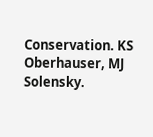Conservation. KS Oberhauser, MJ Solensky.